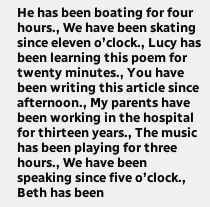He has been boating for four hours., We have been skating since eleven o’clock., Lucy has been learning this poem for twenty minutes., You have been writing this article since afternoon., My parents have been working in the hospital for thirteen years., The music has been playing for three hours., We have been speaking since five o’clock., Beth has been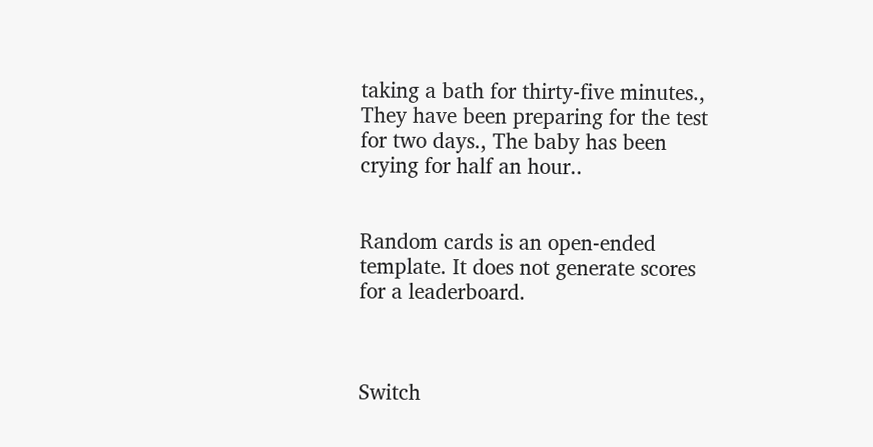taking a bath for thirty-five minutes., They have been preparing for the test for two days., The baby has been crying for half an hour..


Random cards is an open-ended template. It does not generate scores for a leaderboard.



Switch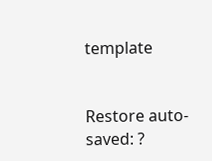template


Restore auto-saved: ?